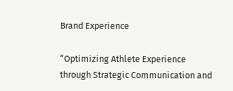Brand Experience

“Optimizing Athlete Experience through Strategic Communication and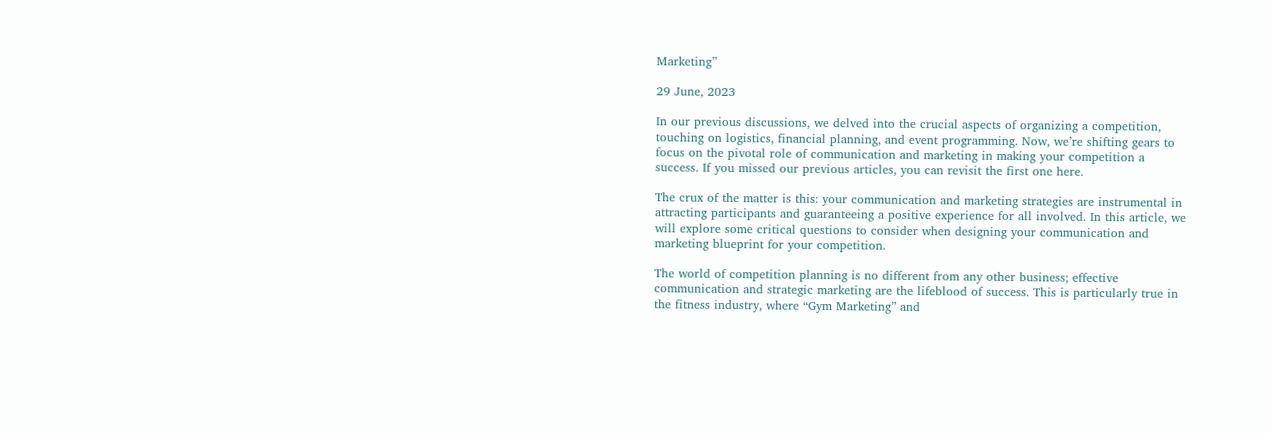Marketing”

29 June, 2023

In our previous discussions, we delved into the crucial aspects of organizing a competition, touching on logistics, financial planning, and event programming. Now, we’re shifting gears to focus on the pivotal role of communication and marketing in making your competition a success. If you missed our previous articles, you can revisit the first one here.

The crux of the matter is this: your communication and marketing strategies are instrumental in attracting participants and guaranteeing a positive experience for all involved. In this article, we will explore some critical questions to consider when designing your communication and marketing blueprint for your competition.

The world of competition planning is no different from any other business; effective communication and strategic marketing are the lifeblood of success. This is particularly true in the fitness industry, where “Gym Marketing” and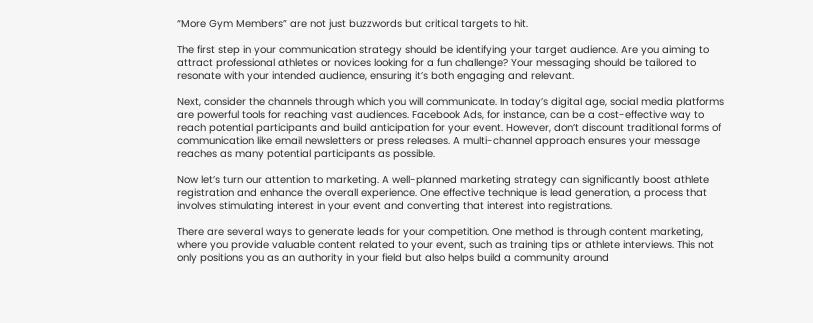“More Gym Members” are not just buzzwords but critical targets to hit.

The first step in your communication strategy should be identifying your target audience. Are you aiming to attract professional athletes or novices looking for a fun challenge? Your messaging should be tailored to resonate with your intended audience, ensuring it’s both engaging and relevant.

Next, consider the channels through which you will communicate. In today’s digital age, social media platforms are powerful tools for reaching vast audiences. Facebook Ads, for instance, can be a cost-effective way to reach potential participants and build anticipation for your event. However, don’t discount traditional forms of communication like email newsletters or press releases. A multi-channel approach ensures your message reaches as many potential participants as possible.

Now let’s turn our attention to marketing. A well-planned marketing strategy can significantly boost athlete registration and enhance the overall experience. One effective technique is lead generation, a process that involves stimulating interest in your event and converting that interest into registrations.

There are several ways to generate leads for your competition. One method is through content marketing, where you provide valuable content related to your event, such as training tips or athlete interviews. This not only positions you as an authority in your field but also helps build a community around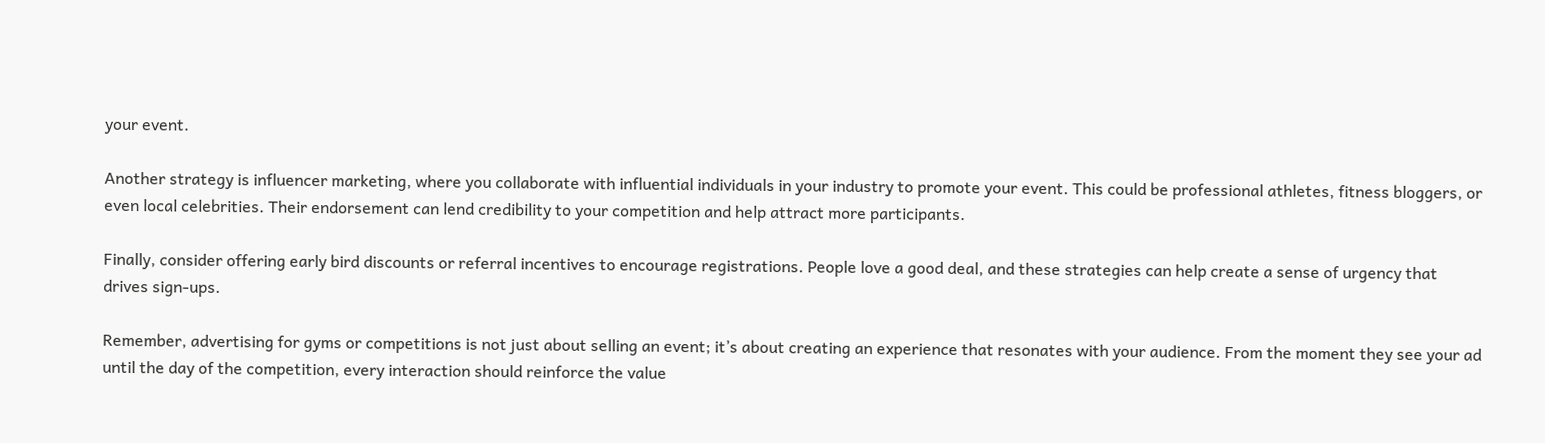your event.

Another strategy is influencer marketing, where you collaborate with influential individuals in your industry to promote your event. This could be professional athletes, fitness bloggers, or even local celebrities. Their endorsement can lend credibility to your competition and help attract more participants.

Finally, consider offering early bird discounts or referral incentives to encourage registrations. People love a good deal, and these strategies can help create a sense of urgency that drives sign-ups.

Remember, advertising for gyms or competitions is not just about selling an event; it’s about creating an experience that resonates with your audience. From the moment they see your ad until the day of the competition, every interaction should reinforce the value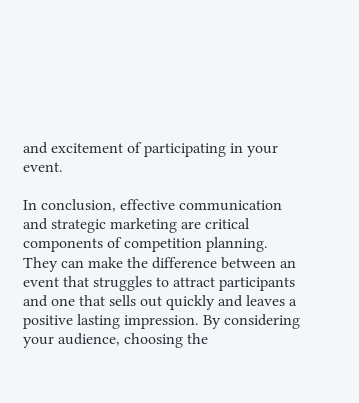and excitement of participating in your event.

In conclusion, effective communication and strategic marketing are critical components of competition planning. They can make the difference between an event that struggles to attract participants and one that sells out quickly and leaves a positive lasting impression. By considering your audience, choosing the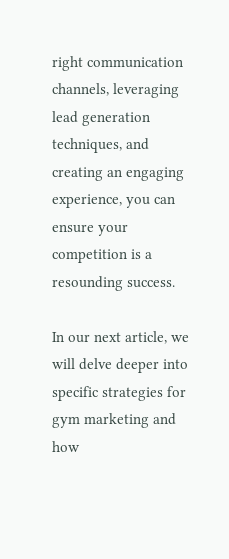right communication channels, leveraging lead generation techniques, and creating an engaging experience, you can ensure your competition is a resounding success.

In our next article, we will delve deeper into specific strategies for gym marketing and how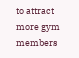to attract more gym members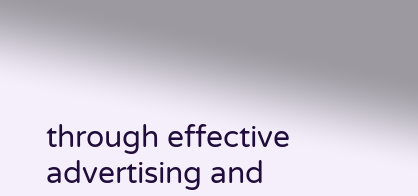through effective advertising and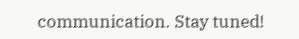communication. Stay tuned!